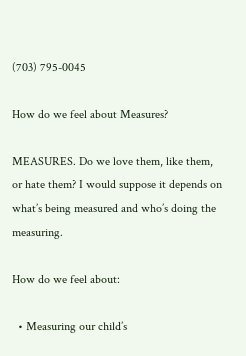(703) 795-0045

How do we feel about Measures?

MEASURES. Do we love them, like them, or hate them? I would suppose it depends on what’s being measured and who’s doing the measuring.

How do we feel about:

  • Measuring our child’s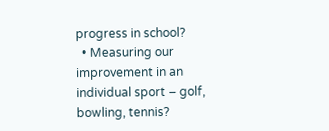progress in school?
  • Measuring our improvement in an individual sport – golf, bowling, tennis?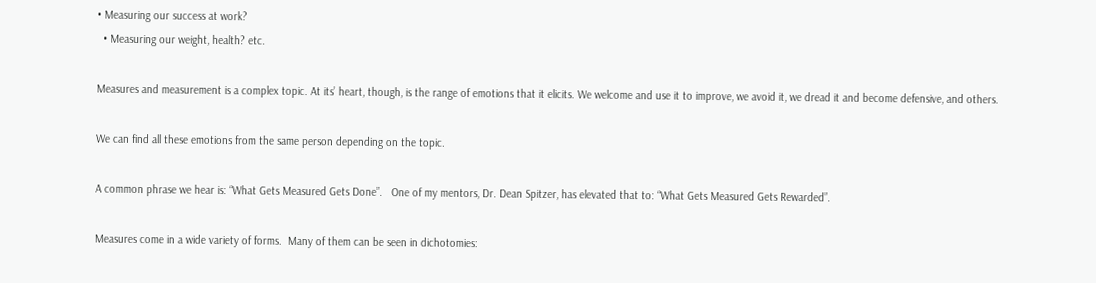• Measuring our success at work?
  • Measuring our weight, health? etc.

Measures and measurement is a complex topic. At its’ heart, though, is the range of emotions that it elicits. We welcome and use it to improve, we avoid it, we dread it and become defensive, and others.

We can find all these emotions from the same person depending on the topic.

A common phrase we hear is: “What Gets Measured Gets Done”.   One of my mentors, Dr. Dean Spitzer, has elevated that to: “What Gets Measured Gets Rewarded”.

Measures come in a wide variety of forms.  Many of them can be seen in dichotomies: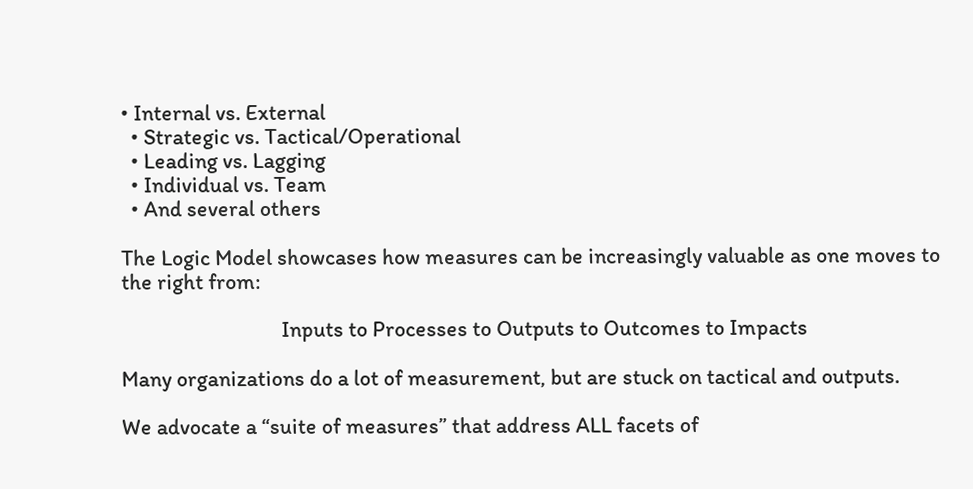• Internal vs. External
  • Strategic vs. Tactical/Operational
  • Leading vs. Lagging
  • Individual vs. Team
  • And several others

The Logic Model showcases how measures can be increasingly valuable as one moves to the right from:

                                Inputs to Processes to Outputs to Outcomes to Impacts

Many organizations do a lot of measurement, but are stuck on tactical and outputs.

We advocate a “suite of measures” that address ALL facets of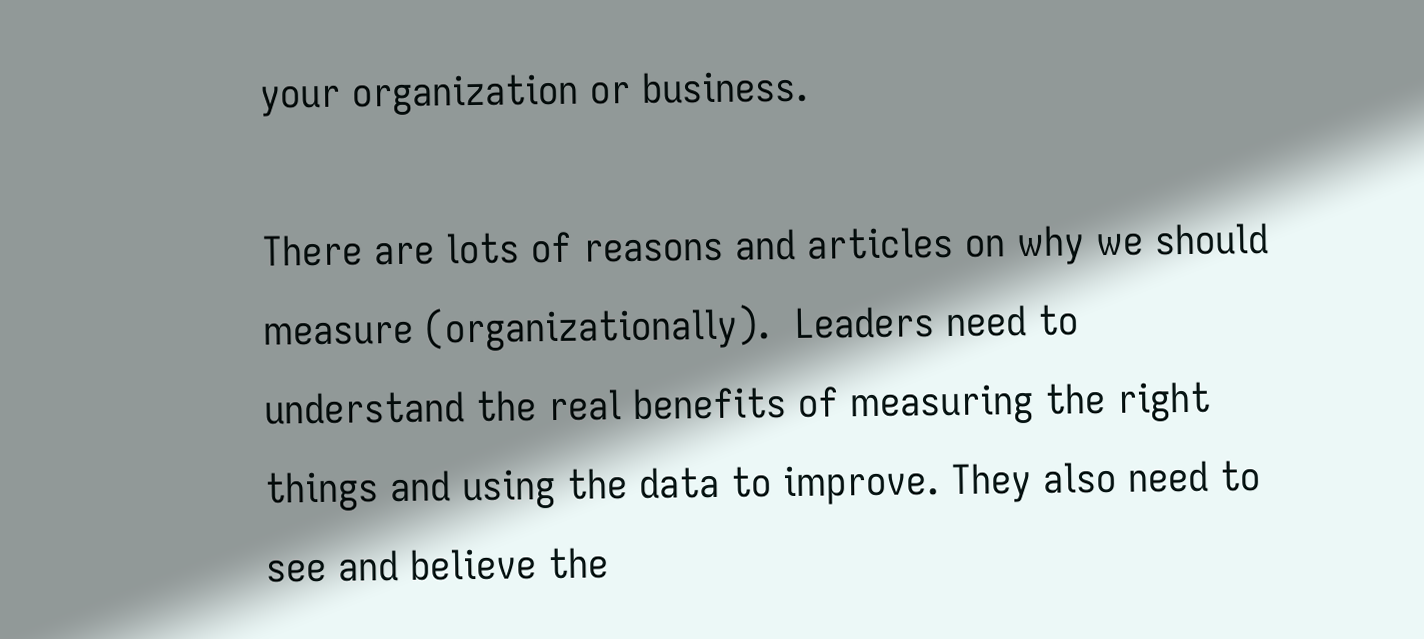your organization or business.

There are lots of reasons and articles on why we should measure (organizationally).  Leaders need to understand the real benefits of measuring the right things and using the data to improve. They also need to see and believe the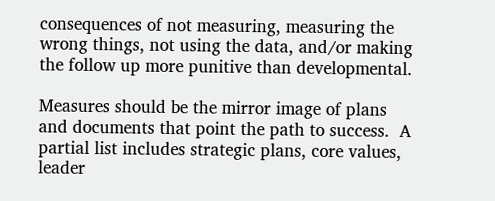consequences of not measuring, measuring the wrong things, not using the data, and/or making the follow up more punitive than developmental.

Measures should be the mirror image of plans and documents that point the path to success.  A partial list includes strategic plans, core values, leader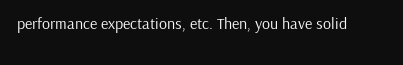performance expectations, etc. Then, you have solid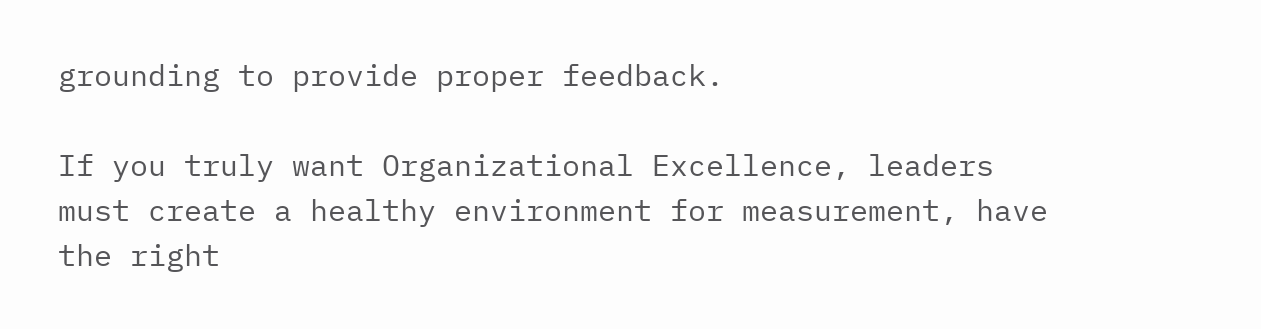grounding to provide proper feedback.

If you truly want Organizational Excellence, leaders must create a healthy environment for measurement, have the right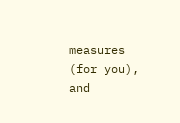measures (for you), and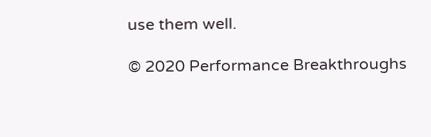use them well.

© 2020 Performance Breakthroughs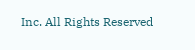Inc. All Rights Reserved